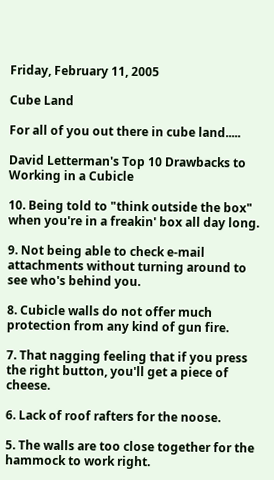Friday, February 11, 2005

Cube Land

For all of you out there in cube land.....

David Letterman's Top 10 Drawbacks to Working in a Cubicle

10. Being told to "think outside the box" when you're in a freakin' box all day long.

9. Not being able to check e-mail attachments without turning around to see who's behind you.

8. Cubicle walls do not offer much protection from any kind of gun fire.

7. That nagging feeling that if you press the right button, you'll get a piece of cheese.

6. Lack of roof rafters for the noose.

5. The walls are too close together for the hammock to work right.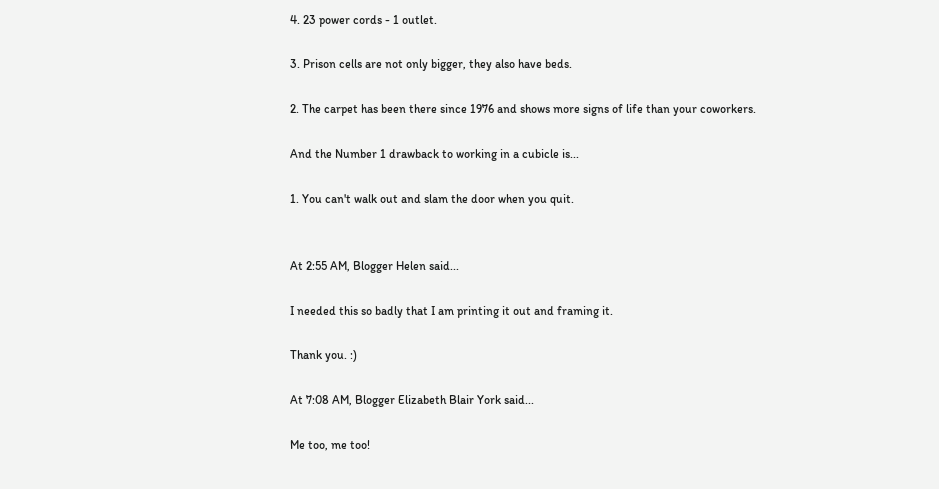4. 23 power cords - 1 outlet.

3. Prison cells are not only bigger, they also have beds.

2. The carpet has been there since 1976 and shows more signs of life than your coworkers.

And the Number 1 drawback to working in a cubicle is...

1. You can't walk out and slam the door when you quit.


At 2:55 AM, Blogger Helen said...

I needed this so badly that I am printing it out and framing it.

Thank you. :)

At 7:08 AM, Blogger Elizabeth Blair York said...

Me too, me too!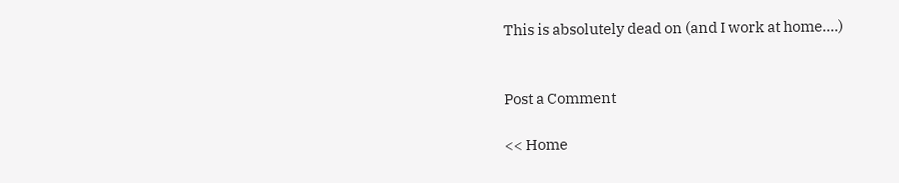This is absolutely dead on (and I work at home....)


Post a Comment

<< Home